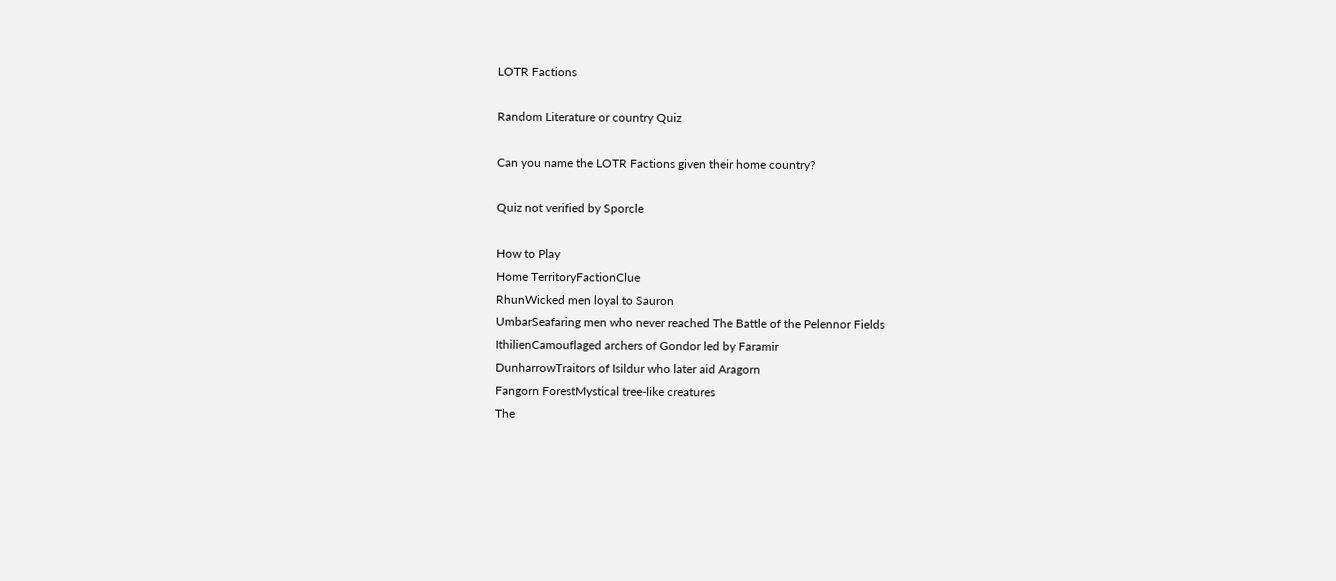LOTR Factions

Random Literature or country Quiz

Can you name the LOTR Factions given their home country?

Quiz not verified by Sporcle

How to Play
Home TerritoryFactionClue
RhunWicked men loyal to Sauron
UmbarSeafaring men who never reached The Battle of the Pelennor Fields
IthilienCamouflaged archers of Gondor led by Faramir
DunharrowTraitors of Isildur who later aid Aragorn
Fangorn ForestMystical tree-like creatures
The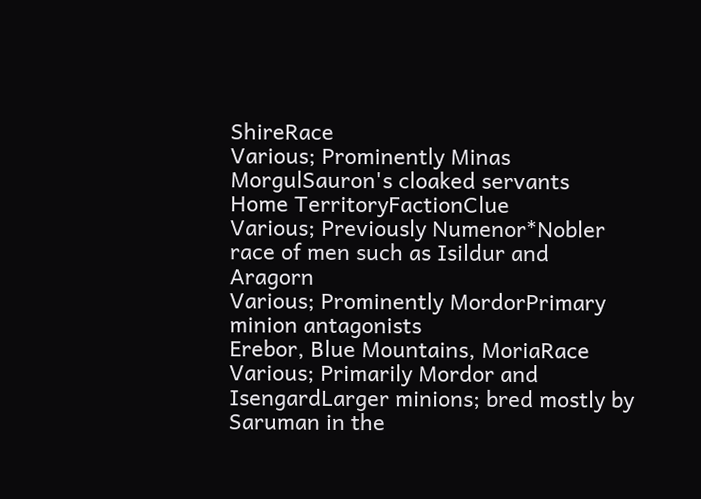ShireRace
Various; Prominently Minas MorgulSauron's cloaked servants
Home TerritoryFactionClue
Various; Previously Numenor*Nobler race of men such as Isildur and Aragorn
Various; Prominently MordorPrimary minion antagonists
Erebor, Blue Mountains, MoriaRace
Various; Primarily Mordor and IsengardLarger minions; bred mostly by Saruman in the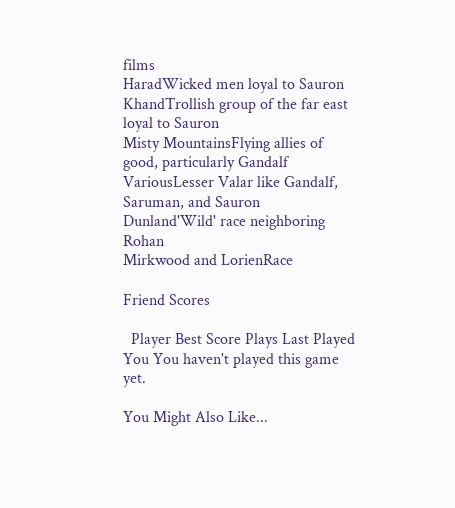films
HaradWicked men loyal to Sauron
KhandTrollish group of the far east loyal to Sauron
Misty MountainsFlying allies of good, particularly Gandalf
VariousLesser Valar like Gandalf, Saruman, and Sauron
Dunland'Wild' race neighboring Rohan
Mirkwood and LorienRace

Friend Scores

  Player Best Score Plays Last Played
You You haven't played this game yet.

You Might Also Like...